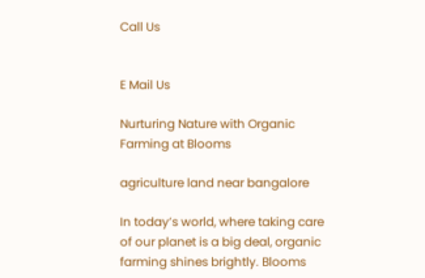Call Us


E Mail Us

Nurturing Nature with Organic Farming at Blooms

agriculture land near bangalore

In today’s world, where taking care of our planet is a big deal, organic farming shines brightly. Blooms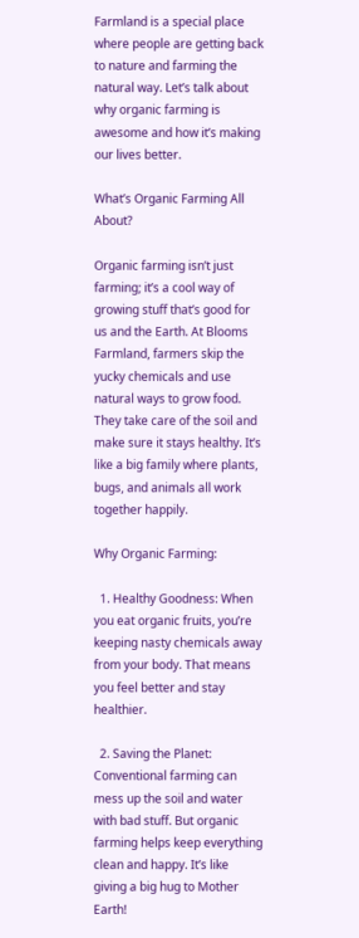Farmland is a special place where people are getting back to nature and farming the natural way. Let’s talk about why organic farming is awesome and how it’s making our lives better.

What’s Organic Farming All About?

Organic farming isn’t just farming; it’s a cool way of growing stuff that’s good for us and the Earth. At Blooms Farmland, farmers skip the yucky chemicals and use natural ways to grow food. They take care of the soil and make sure it stays healthy. It’s like a big family where plants, bugs, and animals all work together happily.

Why Organic Farming:

  1. Healthy Goodness: When you eat organic fruits, you’re keeping nasty chemicals away from your body. That means you feel better and stay healthier.

  2. Saving the Planet: Conventional farming can mess up the soil and water with bad stuff. But organic farming helps keep everything clean and happy. It’s like giving a big hug to Mother Earth!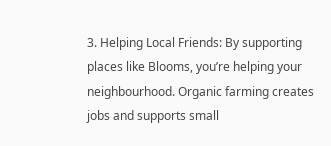3. Helping Local Friends: By supporting places like Blooms, you’re helping your neighbourhood. Organic farming creates jobs and supports small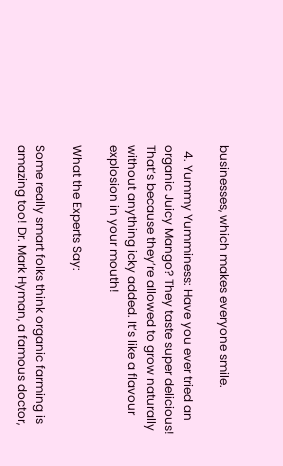businesses, which makes everyone smile.

  4. Yummy Yumminess: Have you ever tried an organic Juicy Mango? They taste super delicious! That’s because they’re allowed to grow naturally without anything icky added. It’s like a flavour explosion in your mouth!

What the Experts Say:

Some really smart folks think organic farming is amazing too! Dr. Mark Hyman, a famous doctor,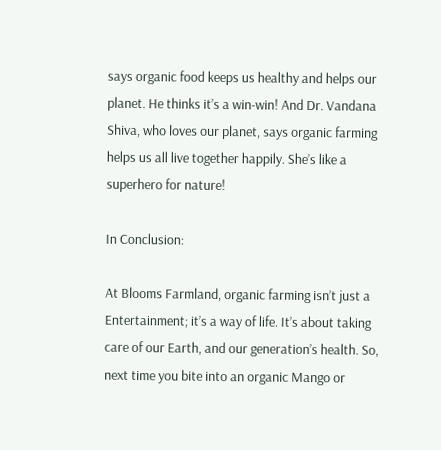says organic food keeps us healthy and helps our planet. He thinks it’s a win-win! And Dr. Vandana Shiva, who loves our planet, says organic farming helps us all live together happily. She’s like a superhero for nature!

In Conclusion:

At Blooms Farmland, organic farming isn’t just a Entertainment; it’s a way of life. It’s about taking care of our Earth, and our generation’s health. So, next time you bite into an organic Mango or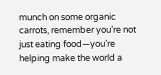munch on some organic carrots, remember you’re not just eating food—you’re helping make the world a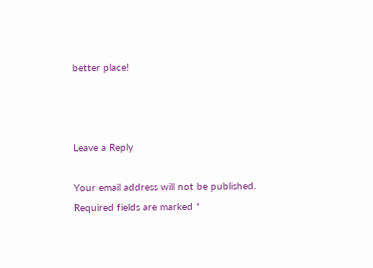better place!



Leave a Reply

Your email address will not be published. Required fields are marked *